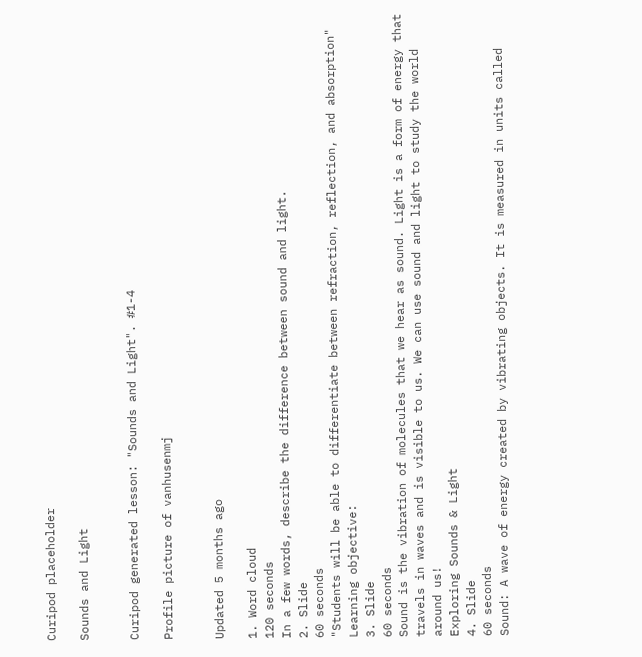Curipod placeholder

Sounds and Light


Curipod generated lesson: "Sounds and Light". #1-4

Profile picture of vanhusenmj


Updated 5 months ago

1. Word cloud
120 seconds
In a few words, describe the difference between sound and light.
2. Slide
60 seconds
"Students will be able to differentiate between refraction, reflection, and absorption"
Learning objective:
3. Slide
60 seconds
Sound is the vibration of molecules that we hear as sound. Light is a form of energy that travels in waves and is visible to us. We can use sound and light to study the world around us!
Exploring Sounds & Light
4. Slide
60 seconds
Sound: A wave of energy created by vibrating objects. It is measured in units called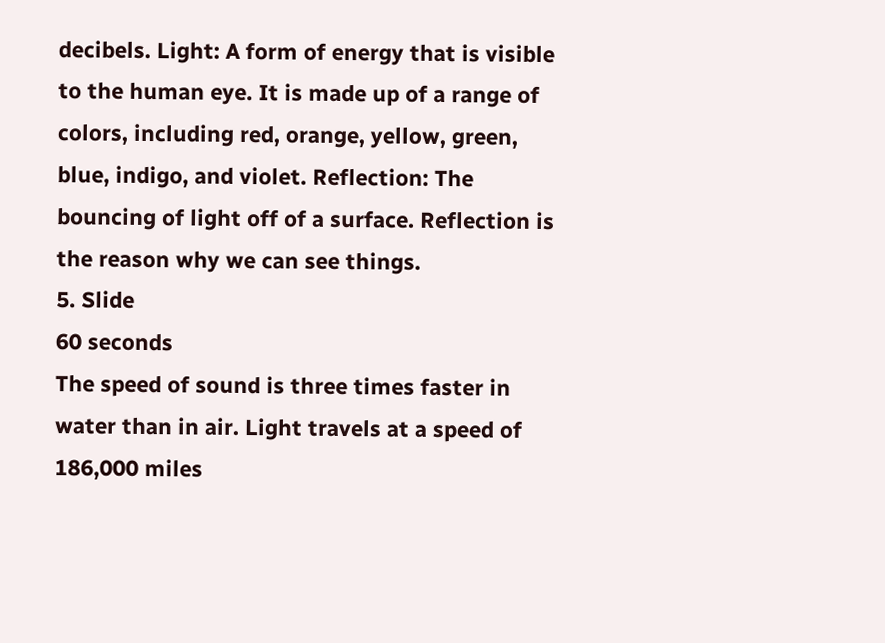decibels. Light: A form of energy that is visible to the human eye. It is made up of a range of colors, including red, orange, yellow, green, blue, indigo, and violet. Reflection: The bouncing of light off of a surface. Reflection is the reason why we can see things.
5. Slide
60 seconds
The speed of sound is three times faster in water than in air. Light travels at a speed of 186,000 miles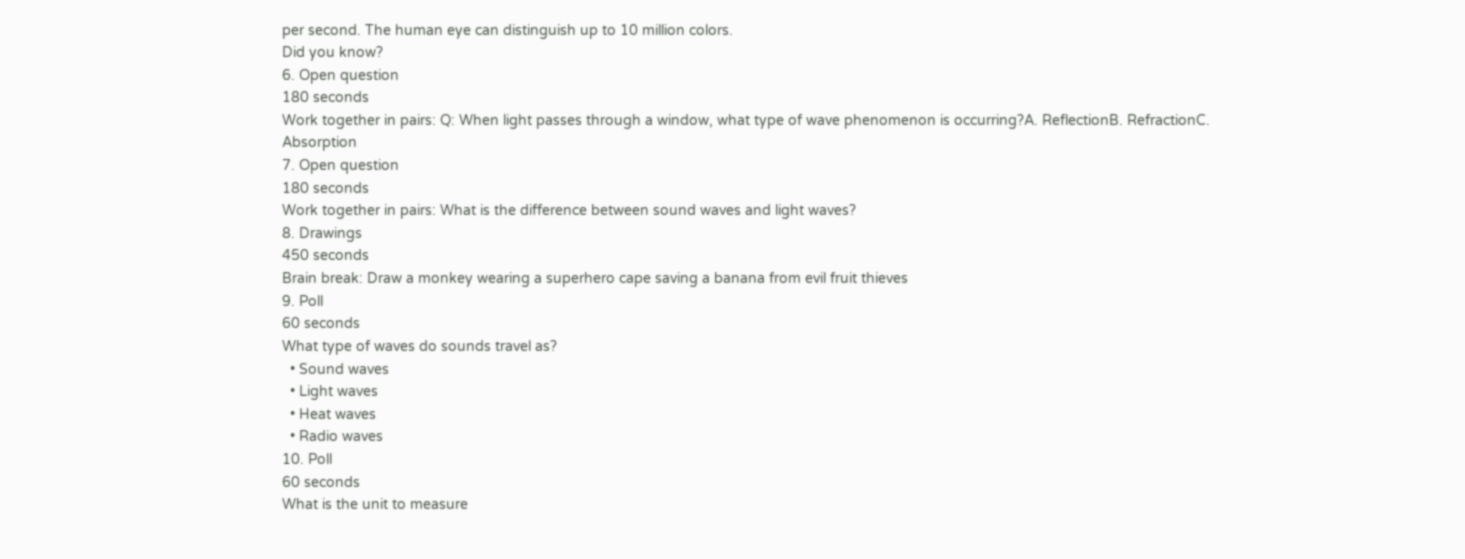per second. The human eye can distinguish up to 10 million colors.
Did you know?
6. Open question
180 seconds
Work together in pairs: Q: When light passes through a window, what type of wave phenomenon is occurring?A. ReflectionB. RefractionC. Absorption
7. Open question
180 seconds
Work together in pairs: What is the difference between sound waves and light waves?
8. Drawings
450 seconds
Brain break: Draw a monkey wearing a superhero cape saving a banana from evil fruit thieves
9. Poll
60 seconds
What type of waves do sounds travel as?
  • Sound waves
  • Light waves
  • Heat waves
  • Radio waves
10. Poll
60 seconds
What is the unit to measure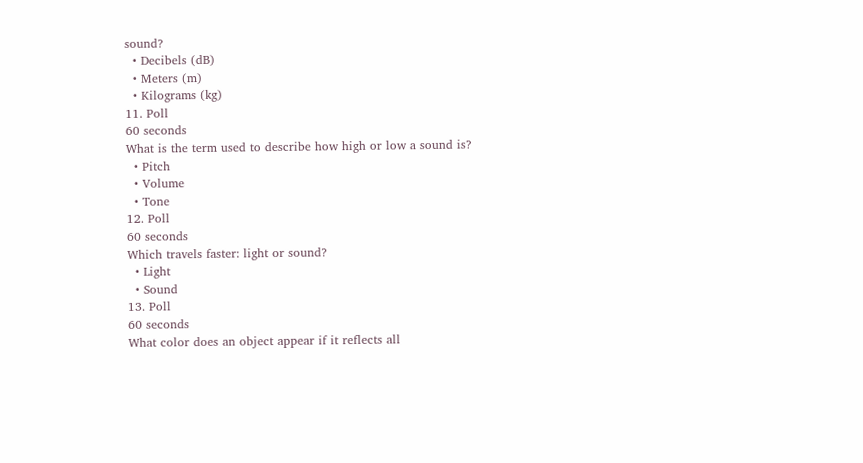sound?
  • Decibels (dB)
  • Meters (m)
  • Kilograms (kg)
11. Poll
60 seconds
What is the term used to describe how high or low a sound is?
  • Pitch
  • Volume
  • Tone
12. Poll
60 seconds
Which travels faster: light or sound?
  • Light
  • Sound
13. Poll
60 seconds
What color does an object appear if it reflects all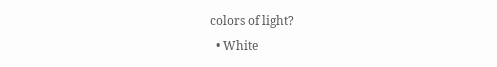colors of light?
  • White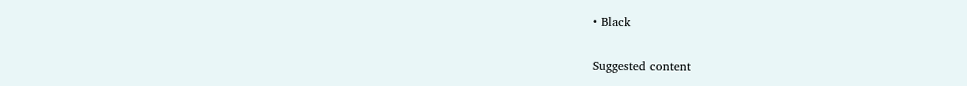• Black

Suggested content